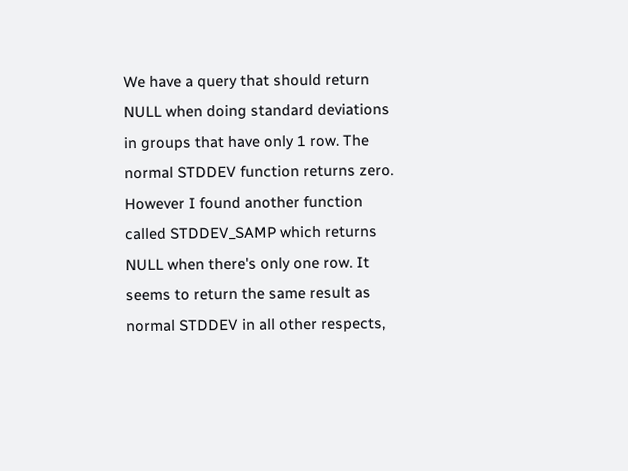We have a query that should return NULL when doing standard deviations in groups that have only 1 row. The normal STDDEV function returns zero. However I found another function called STDDEV_SAMP which returns NULL when there's only one row. It seems to return the same result as normal STDDEV in all other respects,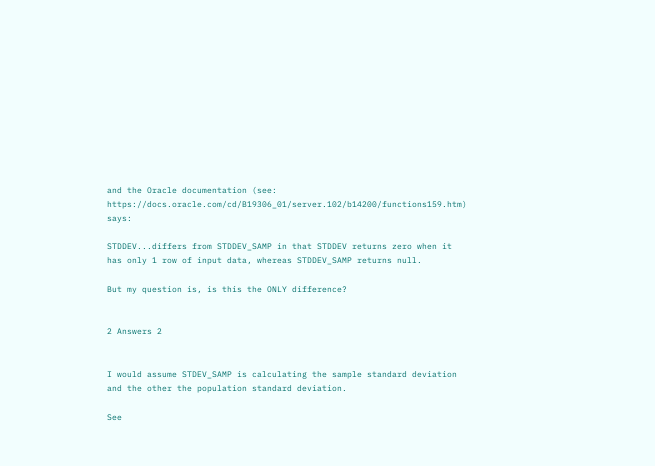and the Oracle documentation (see: https://docs.oracle.com/cd/B19306_01/server.102/b14200/functions159.htm) says:

STDDEV...differs from STDDEV_SAMP in that STDDEV returns zero when it has only 1 row of input data, whereas STDDEV_SAMP returns null.

But my question is, is this the ONLY difference?


2 Answers 2


I would assume STDEV_SAMP is calculating the sample standard deviation and the other the population standard deviation.

See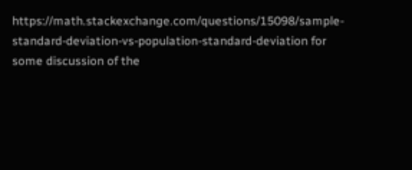https://math.stackexchange.com/questions/15098/sample-standard-deviation-vs-population-standard-deviation for some discussion of the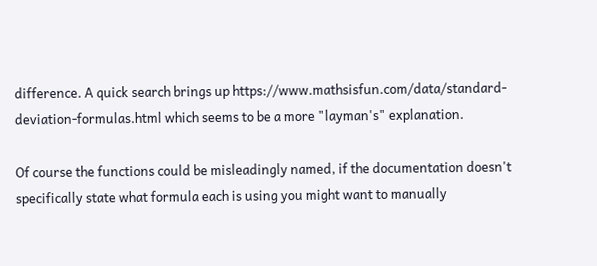difference. A quick search brings up https://www.mathsisfun.com/data/standard-deviation-formulas.html which seems to be a more "layman's" explanation.

Of course the functions could be misleadingly named, if the documentation doesn't specifically state what formula each is using you might want to manually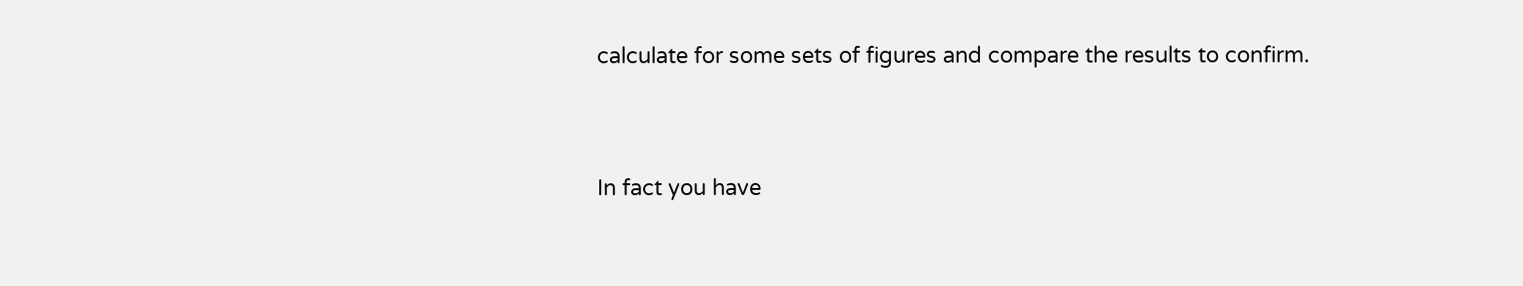calculate for some sets of figures and compare the results to confirm.


In fact you have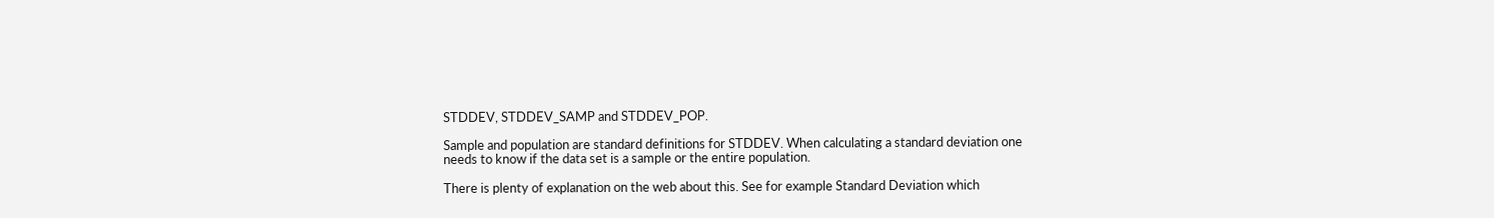STDDEV, STDDEV_SAMP and STDDEV_POP.

Sample and population are standard definitions for STDDEV. When calculating a standard deviation one needs to know if the data set is a sample or the entire population.

There is plenty of explanation on the web about this. See for example Standard Deviation which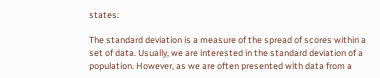states:

The standard deviation is a measure of the spread of scores within a set of data. Usually, we are interested in the standard deviation of a population. However, as we are often presented with data from a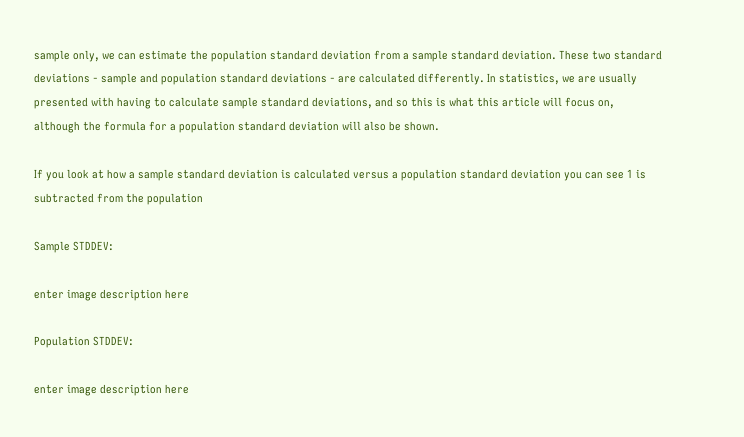sample only, we can estimate the population standard deviation from a sample standard deviation. These two standard deviations - sample and population standard deviations - are calculated differently. In statistics, we are usually presented with having to calculate sample standard deviations, and so this is what this article will focus on, although the formula for a population standard deviation will also be shown.

If you look at how a sample standard deviation is calculated versus a population standard deviation you can see 1 is subtracted from the population

Sample STDDEV:

enter image description here

Population STDDEV:

enter image description here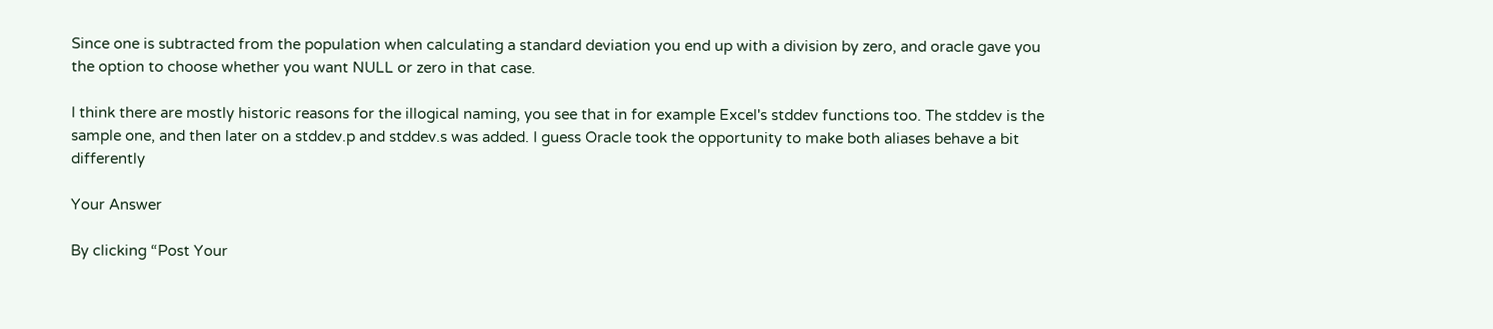Since one is subtracted from the population when calculating a standard deviation you end up with a division by zero, and oracle gave you the option to choose whether you want NULL or zero in that case.

I think there are mostly historic reasons for the illogical naming, you see that in for example Excel's stddev functions too. The stddev is the sample one, and then later on a stddev.p and stddev.s was added. I guess Oracle took the opportunity to make both aliases behave a bit differently

Your Answer

By clicking “Post Your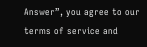Answer”, you agree to our terms of service and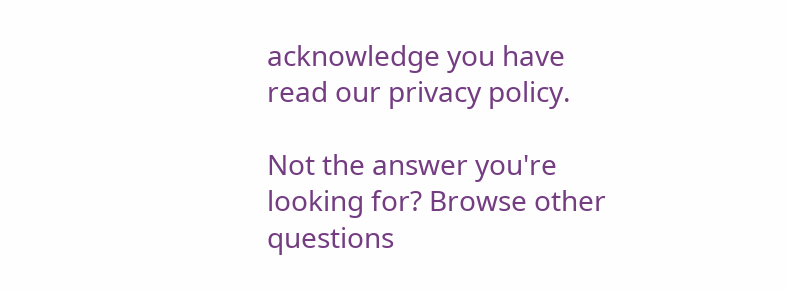acknowledge you have read our privacy policy.

Not the answer you're looking for? Browse other questions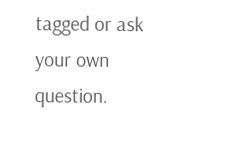tagged or ask your own question.